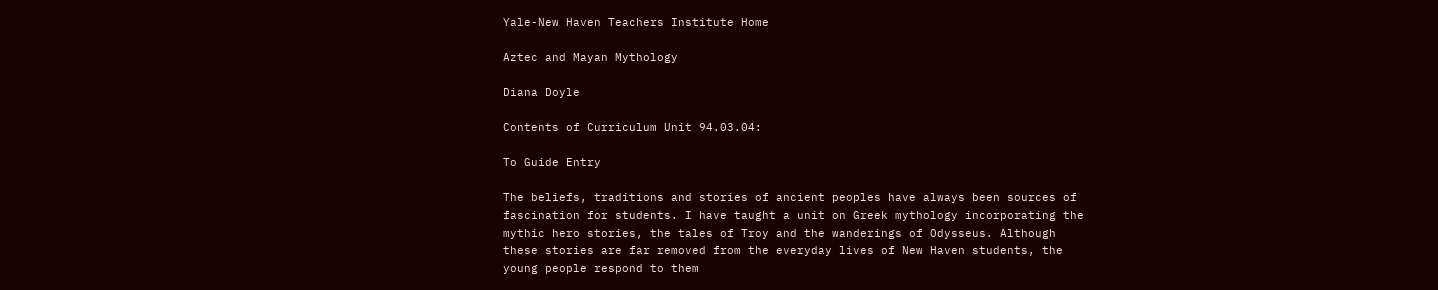Yale-New Haven Teachers Institute Home

Aztec and Mayan Mythology

Diana Doyle

Contents of Curriculum Unit 94.03.04:

To Guide Entry

The beliefs, traditions and stories of ancient peoples have always been sources of fascination for students. I have taught a unit on Greek mythology incorporating the mythic hero stories, the tales of Troy and the wanderings of Odysseus. Although these stories are far removed from the everyday lives of New Haven students, the young people respond to them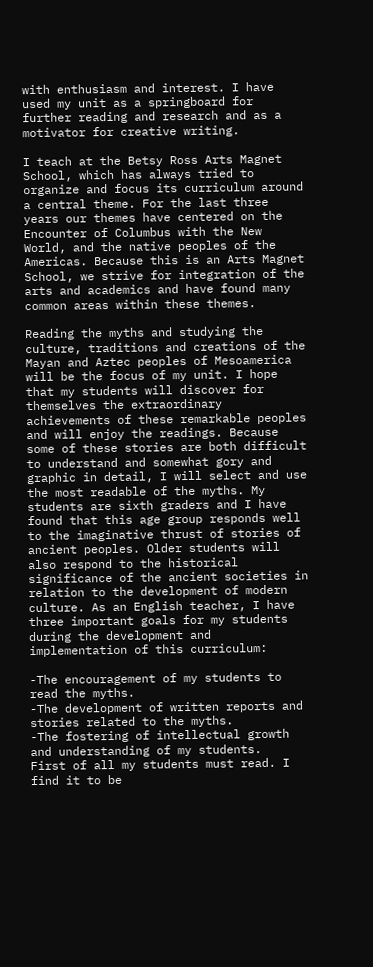with enthusiasm and interest. I have used my unit as a springboard for further reading and research and as a motivator for creative writing.

I teach at the Betsy Ross Arts Magnet School, which has always tried to organize and focus its curriculum around a central theme. For the last three years our themes have centered on the Encounter of Columbus with the New World, and the native peoples of the Americas. Because this is an Arts Magnet School, we strive for integration of the arts and academics and have found many common areas within these themes.

Reading the myths and studying the culture, traditions and creations of the Mayan and Aztec peoples of Mesoamerica will be the focus of my unit. I hope that my students will discover for themselves the extraordinary achievements of these remarkable peoples and will enjoy the readings. Because some of these stories are both difficult to understand and somewhat gory and graphic in detail, I will select and use the most readable of the myths. My students are sixth graders and I have found that this age group responds well to the imaginative thrust of stories of ancient peoples. Older students will also respond to the historical significance of the ancient societies in relation to the development of modern culture. As an English teacher, I have three important goals for my students during the development and implementation of this curriculum:

-The encouragement of my students to read the myths.
-The development of written reports and stories related to the myths.
-The fostering of intellectual growth and understanding of my students.
First of all my students must read. I find it to be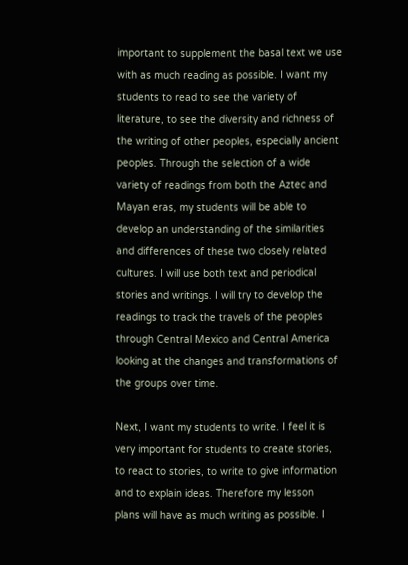important to supplement the basal text we use with as much reading as possible. I want my students to read to see the variety of literature, to see the diversity and richness of the writing of other peoples, especially ancient peoples. Through the selection of a wide variety of readings from both the Aztec and Mayan eras, my students will be able to develop an understanding of the similarities and differences of these two closely related cultures. I will use both text and periodical stories and writings. I will try to develop the readings to track the travels of the peoples through Central Mexico and Central America looking at the changes and transformations of the groups over time.

Next, I want my students to write. I feel it is very important for students to create stories, to react to stories, to write to give information and to explain ideas. Therefore my lesson plans will have as much writing as possible. I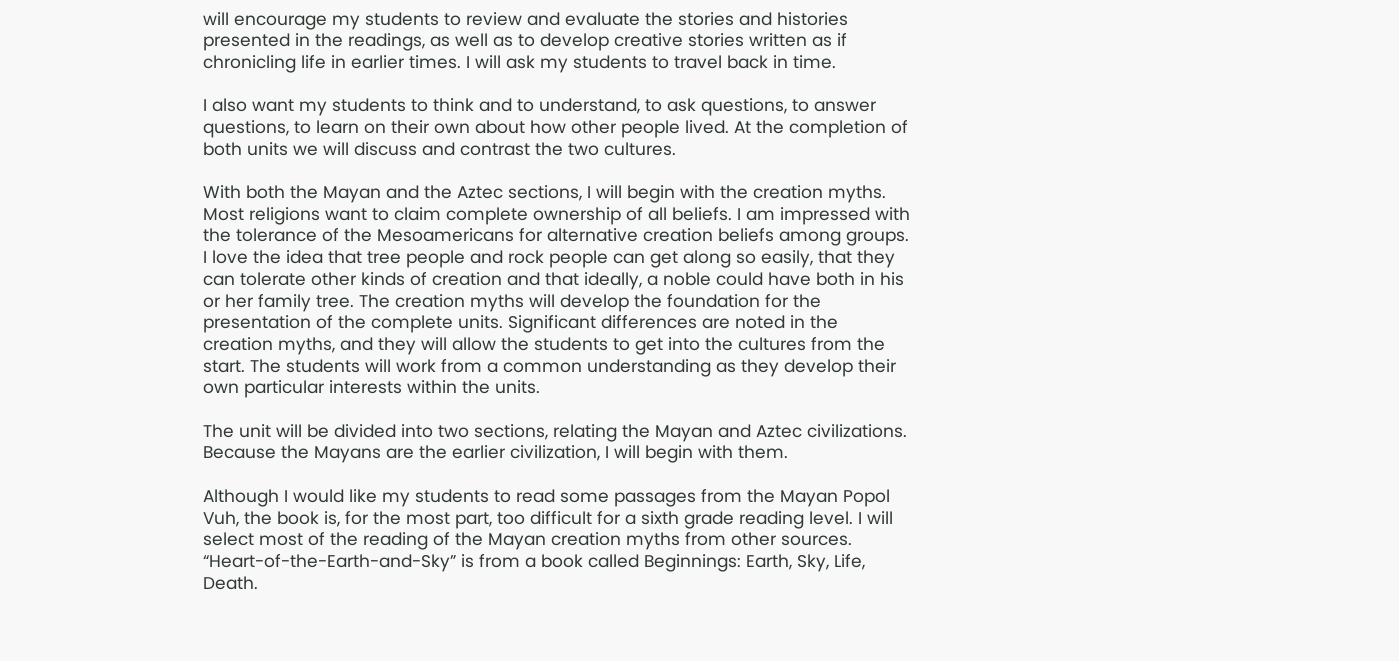will encourage my students to review and evaluate the stories and histories presented in the readings, as well as to develop creative stories written as if chronicling life in earlier times. I will ask my students to travel back in time.

I also want my students to think and to understand, to ask questions, to answer questions, to learn on their own about how other people lived. At the completion of both units we will discuss and contrast the two cultures.

With both the Mayan and the Aztec sections, I will begin with the creation myths. Most religions want to claim complete ownership of all beliefs. I am impressed with the tolerance of the Mesoamericans for alternative creation beliefs among groups. I love the idea that tree people and rock people can get along so easily, that they can tolerate other kinds of creation and that ideally, a noble could have both in his or her family tree. The creation myths will develop the foundation for the presentation of the complete units. Significant differences are noted in the creation myths, and they will allow the students to get into the cultures from the start. The students will work from a common understanding as they develop their own particular interests within the units.

The unit will be divided into two sections, relating the Mayan and Aztec civilizations. Because the Mayans are the earlier civilization, I will begin with them.

Although I would like my students to read some passages from the Mayan Popol Vuh, the book is, for the most part, too difficult for a sixth grade reading level. I will select most of the reading of the Mayan creation myths from other sources. “Heart-of-the-Earth-and-Sky” is from a book called Beginnings: Earth, Sky, Life, Death.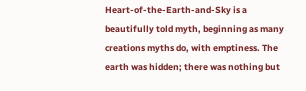Heart-of-the-Earth-and-Sky is a beautifully told myth, beginning as many creations myths do, with emptiness. The earth was hidden; there was nothing but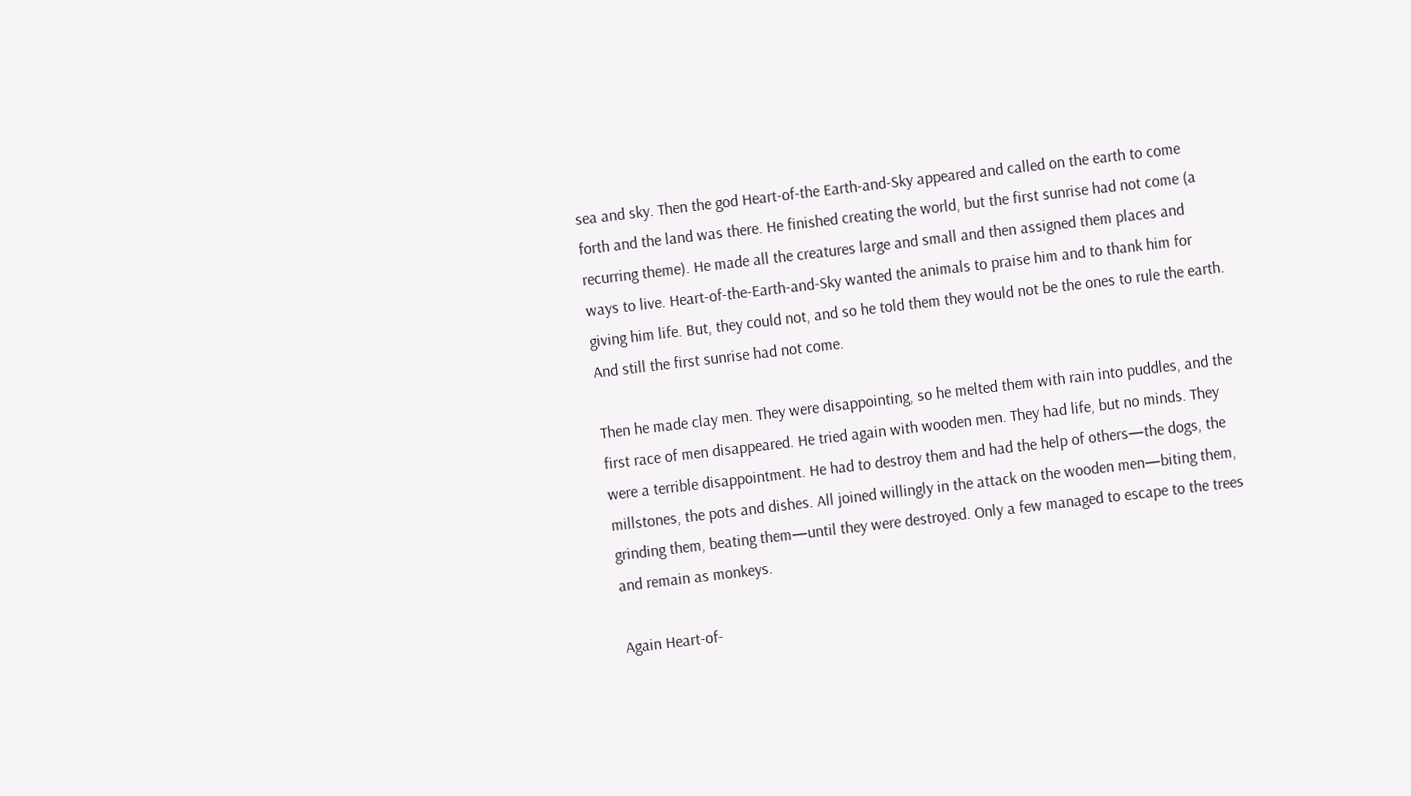sea and sky. Then the god Heart-of-the Earth-and-Sky appeared and called on the earth to come forth and the land was there. He finished creating the world, but the first sunrise had not come (a recurring theme). He made all the creatures large and small and then assigned them places and ways to live. Heart-of-the-Earth-and-Sky wanted the animals to praise him and to thank him for giving him life. But, they could not, and so he told them they would not be the ones to rule the earth. And still the first sunrise had not come.

Then he made clay men. They were disappointing, so he melted them with rain into puddles, and the first race of men disappeared. He tried again with wooden men. They had life, but no minds. They were a terrible disappointment. He had to destroy them and had the help of others—the dogs, the millstones, the pots and dishes. All joined willingly in the attack on the wooden men—biting them, grinding them, beating them—until they were destroyed. Only a few managed to escape to the trees and remain as monkeys.

Again Heart-of-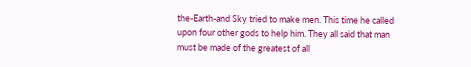the-Earth-and Sky tried to make men. This time he called upon four other gods to help him. They all said that man must be made of the greatest of all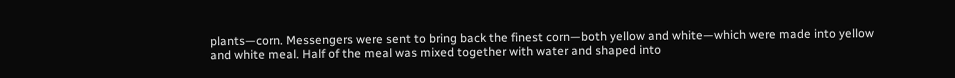plants—corn. Messengers were sent to bring back the finest corn—both yellow and white—which were made into yellow and white meal. Half of the meal was mixed together with water and shaped into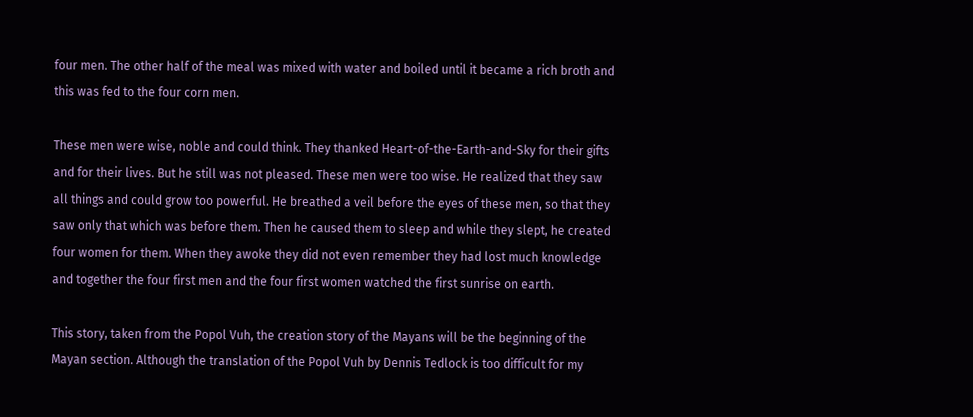four men. The other half of the meal was mixed with water and boiled until it became a rich broth and this was fed to the four corn men.

These men were wise, noble and could think. They thanked Heart-of-the-Earth-and-Sky for their gifts and for their lives. But he still was not pleased. These men were too wise. He realized that they saw all things and could grow too powerful. He breathed a veil before the eyes of these men, so that they saw only that which was before them. Then he caused them to sleep and while they slept, he created four women for them. When they awoke they did not even remember they had lost much knowledge and together the four first men and the four first women watched the first sunrise on earth.

This story, taken from the Popol Vuh, the creation story of the Mayans will be the beginning of the Mayan section. Although the translation of the Popol Vuh by Dennis Tedlock is too difficult for my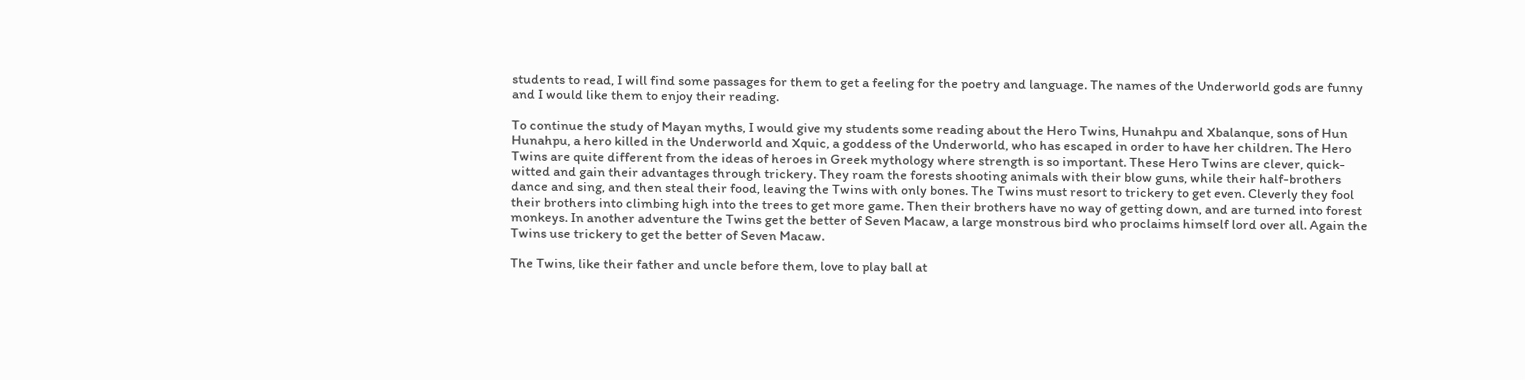students to read, I will find some passages for them to get a feeling for the poetry and language. The names of the Underworld gods are funny and I would like them to enjoy their reading.

To continue the study of Mayan myths, I would give my students some reading about the Hero Twins, Hunahpu and Xbalanque, sons of Hun Hunahpu, a hero killed in the Underworld and Xquic, a goddess of the Underworld, who has escaped in order to have her children. The Hero Twins are quite different from the ideas of heroes in Greek mythology where strength is so important. These Hero Twins are clever, quick-witted and gain their advantages through trickery. They roam the forests shooting animals with their blow guns, while their half-brothers dance and sing, and then steal their food, leaving the Twins with only bones. The Twins must resort to trickery to get even. Cleverly they fool their brothers into climbing high into the trees to get more game. Then their brothers have no way of getting down, and are turned into forest monkeys. In another adventure the Twins get the better of Seven Macaw, a large monstrous bird who proclaims himself lord over all. Again the Twins use trickery to get the better of Seven Macaw.

The Twins, like their father and uncle before them, love to play ball at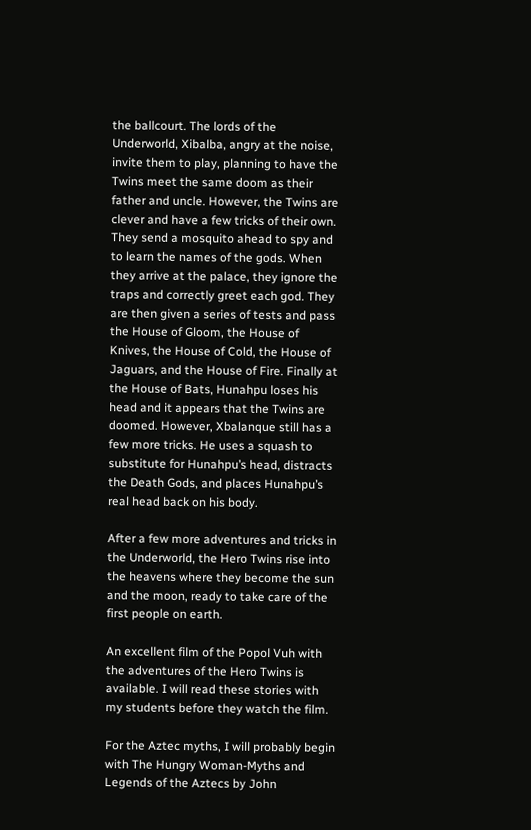the ballcourt. The lords of the Underworld, Xibalba, angry at the noise, invite them to play, planning to have the Twins meet the same doom as their father and uncle. However, the Twins are clever and have a few tricks of their own. They send a mosquito ahead to spy and to learn the names of the gods. When they arrive at the palace, they ignore the traps and correctly greet each god. They are then given a series of tests and pass the House of Gloom, the House of Knives, the House of Cold, the House of Jaguars, and the House of Fire. Finally at the House of Bats, Hunahpu loses his head and it appears that the Twins are doomed. However, Xbalanque still has a few more tricks. He uses a squash to substitute for Hunahpu’s head, distracts the Death Gods, and places Hunahpu’s real head back on his body.

After a few more adventures and tricks in the Underworld, the Hero Twins rise into the heavens where they become the sun and the moon, ready to take care of the first people on earth.

An excellent film of the Popol Vuh with the adventures of the Hero Twins is available. I will read these stories with my students before they watch the film.

For the Aztec myths, I will probably begin with The Hungry Woman-Myths and Legends of the Aztecs by John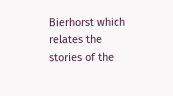Bierhorst which relates the stories of the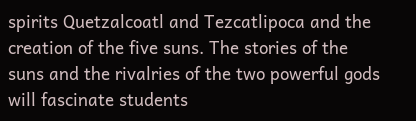spirits Quetzalcoatl and Tezcatlipoca and the creation of the five suns. The stories of the suns and the rivalries of the two powerful gods will fascinate students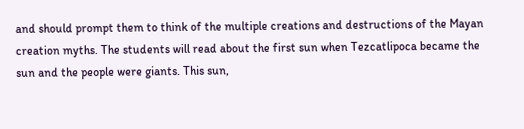and should prompt them to think of the multiple creations and destructions of the Mayan creation myths. The students will read about the first sun when Tezcatlipoca became the sun and the people were giants. This sun,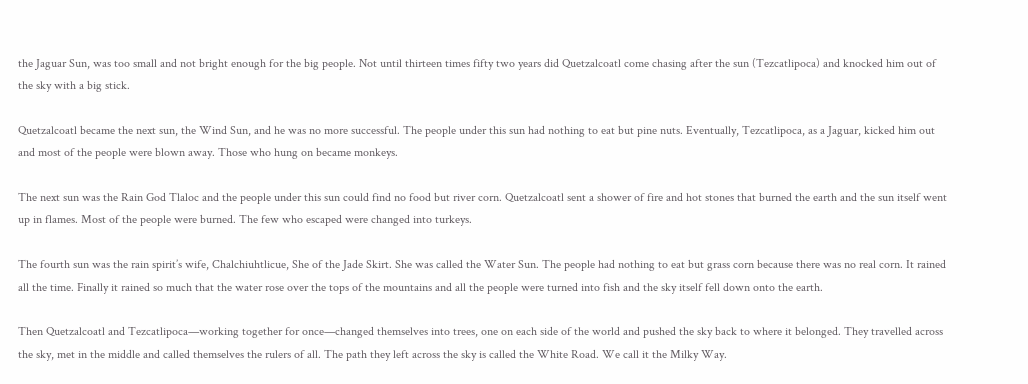the Jaguar Sun, was too small and not bright enough for the big people. Not until thirteen times fifty two years did Quetzalcoatl come chasing after the sun (Tezcatlipoca) and knocked him out of the sky with a big stick.

Quetzalcoatl became the next sun, the Wind Sun, and he was no more successful. The people under this sun had nothing to eat but pine nuts. Eventually, Tezcatlipoca, as a Jaguar, kicked him out and most of the people were blown away. Those who hung on became monkeys.

The next sun was the Rain God Tlaloc and the people under this sun could find no food but river corn. Quetzalcoatl sent a shower of fire and hot stones that burned the earth and the sun itself went up in flames. Most of the people were burned. The few who escaped were changed into turkeys.

The fourth sun was the rain spirit’s wife, Chalchiuhtlicue, She of the Jade Skirt. She was called the Water Sun. The people had nothing to eat but grass corn because there was no real corn. It rained all the time. Finally it rained so much that the water rose over the tops of the mountains and all the people were turned into fish and the sky itself fell down onto the earth.

Then Quetzalcoatl and Tezcatlipoca—working together for once—changed themselves into trees, one on each side of the world and pushed the sky back to where it belonged. They travelled across the sky, met in the middle and called themselves the rulers of all. The path they left across the sky is called the White Road. We call it the Milky Way.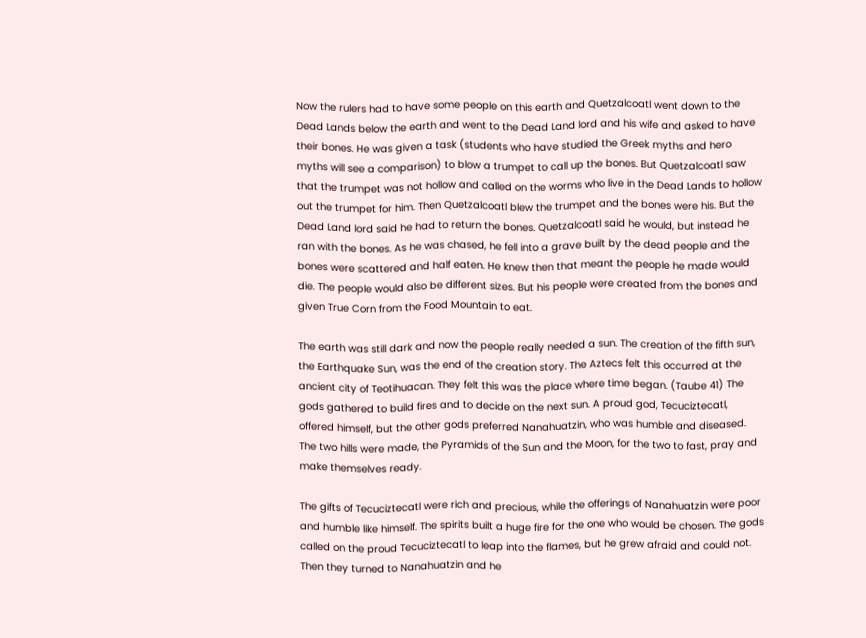Now the rulers had to have some people on this earth and Quetzalcoatl went down to the Dead Lands below the earth and went to the Dead Land lord and his wife and asked to have their bones. He was given a task (students who have studied the Greek myths and hero myths will see a comparison) to blow a trumpet to call up the bones. But Quetzalcoatl saw that the trumpet was not hollow and called on the worms who live in the Dead Lands to hollow out the trumpet for him. Then Quetzalcoatl blew the trumpet and the bones were his. But the Dead Land lord said he had to return the bones. Quetzalcoatl said he would, but instead he ran with the bones. As he was chased, he fell into a grave built by the dead people and the bones were scattered and half eaten. He knew then that meant the people he made would die. The people would also be different sizes. But his people were created from the bones and given True Corn from the Food Mountain to eat.

The earth was still dark and now the people really needed a sun. The creation of the fifth sun, the Earthquake Sun, was the end of the creation story. The Aztecs felt this occurred at the ancient city of Teotihuacan. They felt this was the place where time began. (Taube 41) The gods gathered to build fires and to decide on the next sun. A proud god, Tecuciztecatl, offered himself, but the other gods preferred Nanahuatzin, who was humble and diseased. The two hills were made, the Pyramids of the Sun and the Moon, for the two to fast, pray and make themselves ready.

The gifts of Tecuciztecatl were rich and precious, while the offerings of Nanahuatzin were poor and humble like himself. The spirits built a huge fire for the one who would be chosen. The gods called on the proud Tecuciztecatl to leap into the flames, but he grew afraid and could not. Then they turned to Nanahuatzin and he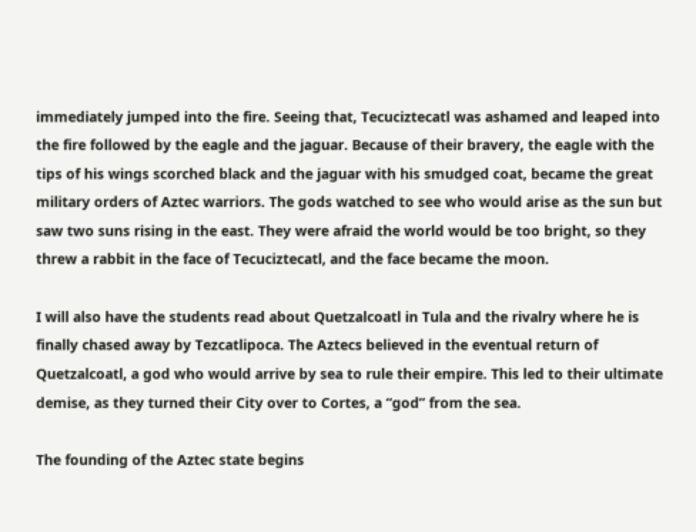immediately jumped into the fire. Seeing that, Tecuciztecatl was ashamed and leaped into the fire followed by the eagle and the jaguar. Because of their bravery, the eagle with the tips of his wings scorched black and the jaguar with his smudged coat, became the great military orders of Aztec warriors. The gods watched to see who would arise as the sun but saw two suns rising in the east. They were afraid the world would be too bright, so they threw a rabbit in the face of Tecuciztecatl, and the face became the moon.

I will also have the students read about Quetzalcoatl in Tula and the rivalry where he is finally chased away by Tezcatlipoca. The Aztecs believed in the eventual return of Quetzalcoatl, a god who would arrive by sea to rule their empire. This led to their ultimate demise, as they turned their City over to Cortes, a “god” from the sea.

The founding of the Aztec state begins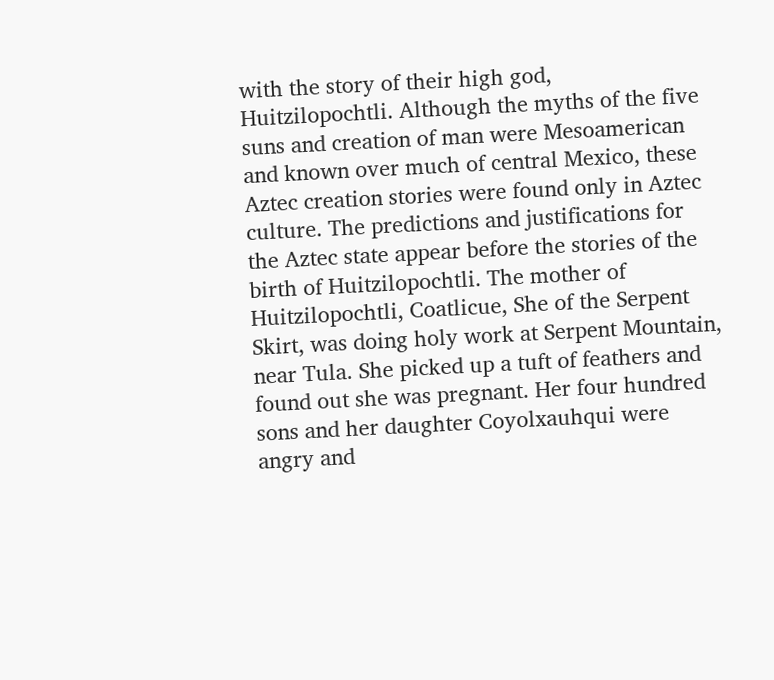with the story of their high god, Huitzilopochtli. Although the myths of the five suns and creation of man were Mesoamerican and known over much of central Mexico, these Aztec creation stories were found only in Aztec culture. The predictions and justifications for the Aztec state appear before the stories of the birth of Huitzilopochtli. The mother of Huitzilopochtli, Coatlicue, She of the Serpent Skirt, was doing holy work at Serpent Mountain, near Tula. She picked up a tuft of feathers and found out she was pregnant. Her four hundred sons and her daughter Coyolxauhqui were angry and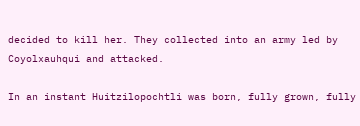decided to kill her. They collected into an army led by Coyolxauhqui and attacked.

In an instant Huitzilopochtli was born, fully grown, fully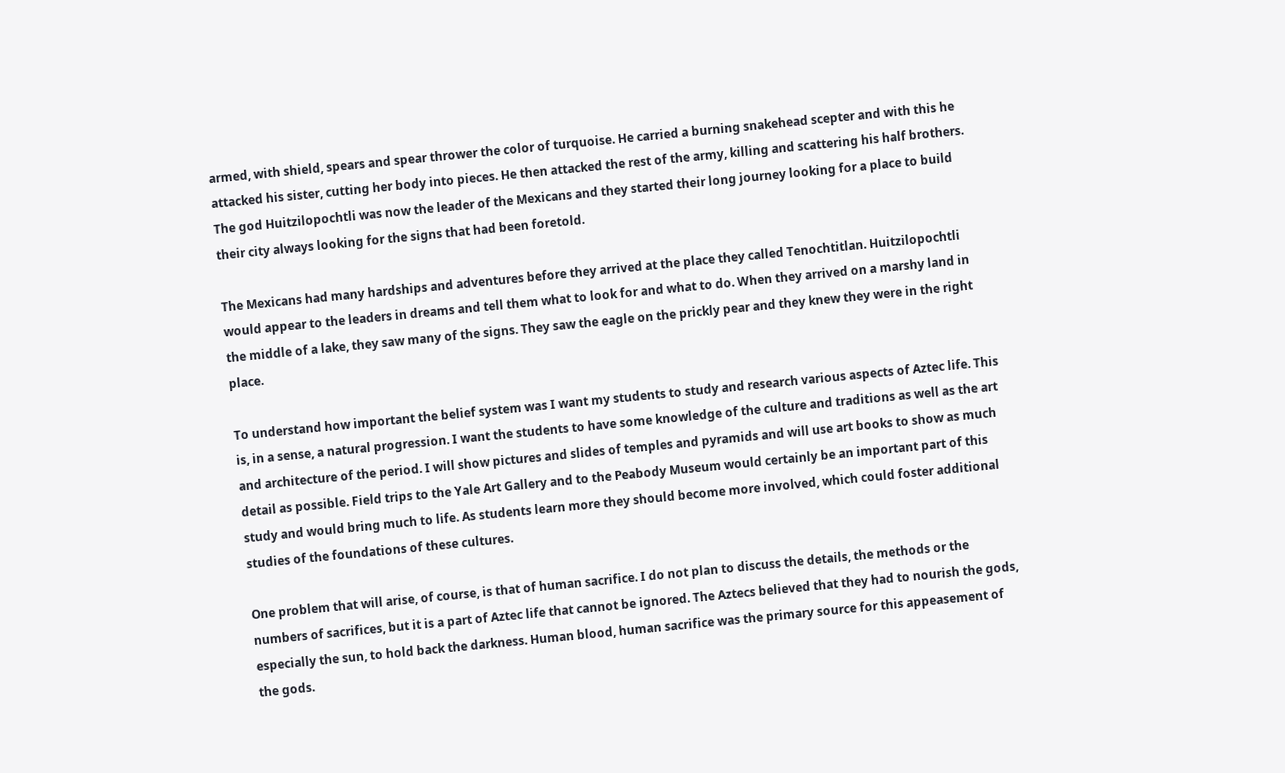armed, with shield, spears and spear thrower the color of turquoise. He carried a burning snakehead scepter and with this he attacked his sister, cutting her body into pieces. He then attacked the rest of the army, killing and scattering his half brothers. The god Huitzilopochtli was now the leader of the Mexicans and they started their long journey looking for a place to build their city always looking for the signs that had been foretold.

The Mexicans had many hardships and adventures before they arrived at the place they called Tenochtitlan. Huitzilopochtli would appear to the leaders in dreams and tell them what to look for and what to do. When they arrived on a marshy land in the middle of a lake, they saw many of the signs. They saw the eagle on the prickly pear and they knew they were in the right place.

To understand how important the belief system was I want my students to study and research various aspects of Aztec life. This is, in a sense, a natural progression. I want the students to have some knowledge of the culture and traditions as well as the art and architecture of the period. I will show pictures and slides of temples and pyramids and will use art books to show as much detail as possible. Field trips to the Yale Art Gallery and to the Peabody Museum would certainly be an important part of this study and would bring much to life. As students learn more they should become more involved, which could foster additional studies of the foundations of these cultures.

One problem that will arise, of course, is that of human sacrifice. I do not plan to discuss the details, the methods or the numbers of sacrifices, but it is a part of Aztec life that cannot be ignored. The Aztecs believed that they had to nourish the gods, especially the sun, to hold back the darkness. Human blood, human sacrifice was the primary source for this appeasement of the gods.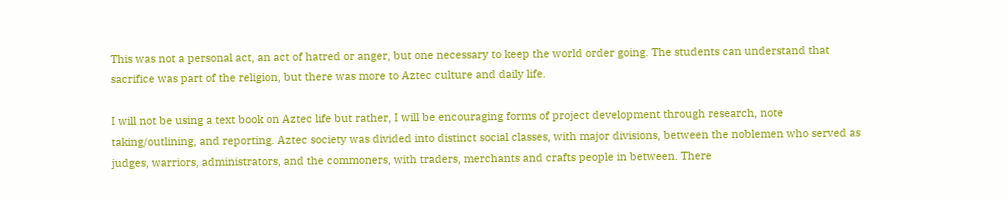This was not a personal act, an act of hatred or anger, but one necessary to keep the world order going. The students can understand that sacrifice was part of the religion, but there was more to Aztec culture and daily life.

I will not be using a text book on Aztec life but rather, I will be encouraging forms of project development through research, note taking/outlining, and reporting. Aztec society was divided into distinct social classes, with major divisions, between the noblemen who served as judges, warriors, administrators, and the commoners, with traders, merchants and crafts people in between. There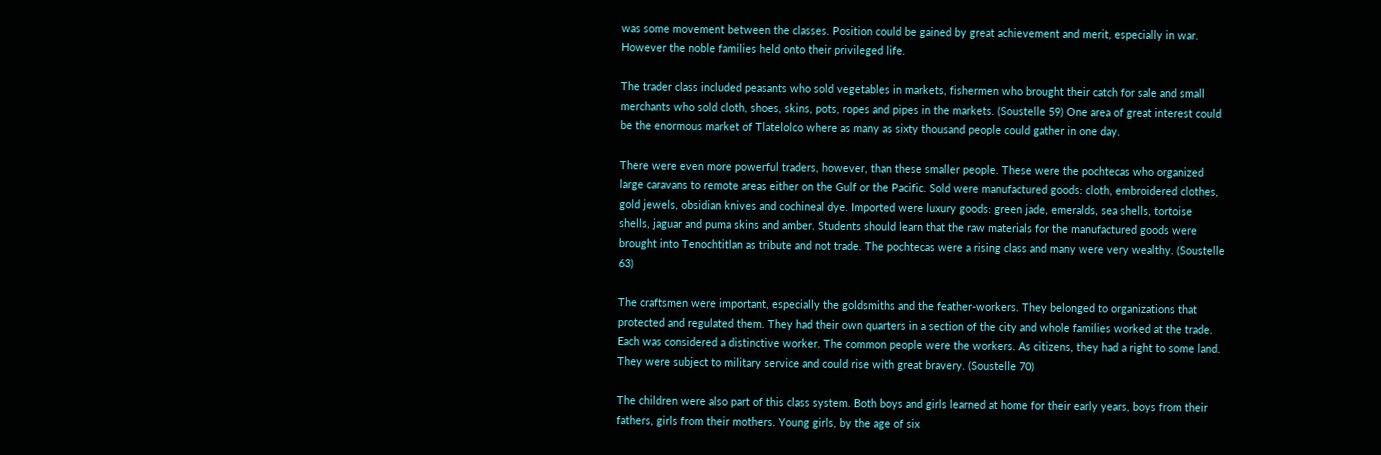was some movement between the classes. Position could be gained by great achievement and merit, especially in war. However the noble families held onto their privileged life.

The trader class included peasants who sold vegetables in markets, fishermen who brought their catch for sale and small merchants who sold cloth, shoes, skins, pots, ropes and pipes in the markets. (Soustelle 59) One area of great interest could be the enormous market of Tlatelolco where as many as sixty thousand people could gather in one day.

There were even more powerful traders, however, than these smaller people. These were the pochtecas who organized large caravans to remote areas either on the Gulf or the Pacific. Sold were manufactured goods: cloth, embroidered clothes, gold jewels, obsidian knives and cochineal dye. Imported were luxury goods: green jade, emeralds, sea shells, tortoise shells, jaguar and puma skins and amber. Students should learn that the raw materials for the manufactured goods were brought into Tenochtitlan as tribute and not trade. The pochtecas were a rising class and many were very wealthy. (Soustelle 63)

The craftsmen were important, especially the goldsmiths and the feather-workers. They belonged to organizations that protected and regulated them. They had their own quarters in a section of the city and whole families worked at the trade. Each was considered a distinctive worker. The common people were the workers. As citizens, they had a right to some land. They were subject to military service and could rise with great bravery. (Soustelle 70)

The children were also part of this class system. Both boys and girls learned at home for their early years, boys from their fathers, girls from their mothers. Young girls, by the age of six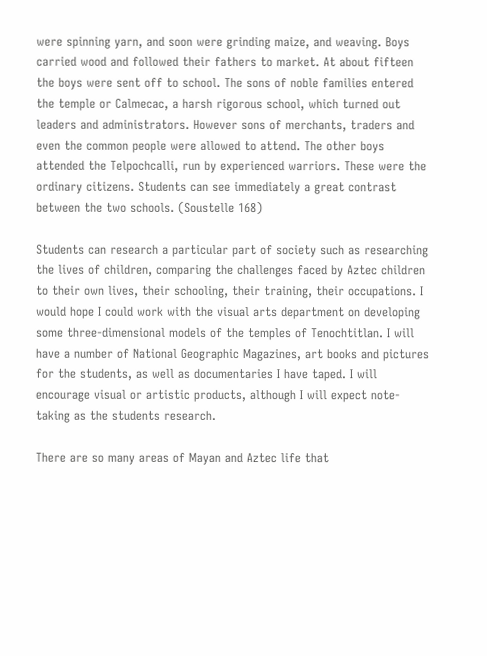were spinning yarn, and soon were grinding maize, and weaving. Boys carried wood and followed their fathers to market. At about fifteen the boys were sent off to school. The sons of noble families entered the temple or Calmecac, a harsh rigorous school, which turned out leaders and administrators. However sons of merchants, traders and even the common people were allowed to attend. The other boys attended the Telpochcalli, run by experienced warriors. These were the ordinary citizens. Students can see immediately a great contrast between the two schools. (Soustelle 168)

Students can research a particular part of society such as researching the lives of children, comparing the challenges faced by Aztec children to their own lives, their schooling, their training, their occupations. I would hope I could work with the visual arts department on developing some three-dimensional models of the temples of Tenochtitlan. I will have a number of National Geographic Magazines, art books and pictures for the students, as well as documentaries I have taped. I will encourage visual or artistic products, although I will expect note-taking as the students research.

There are so many areas of Mayan and Aztec life that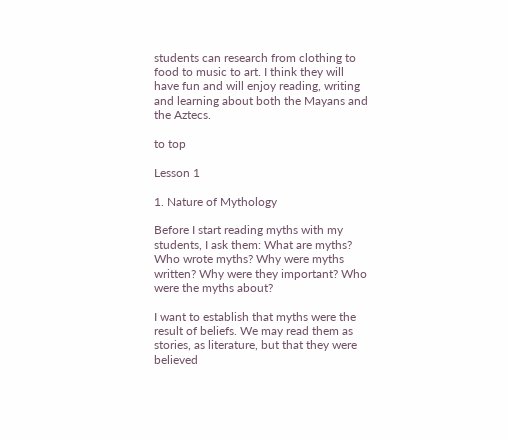students can research from clothing to food to music to art. I think they will have fun and will enjoy reading, writing and learning about both the Mayans and the Aztecs.

to top

Lesson 1

1. Nature of Mythology

Before I start reading myths with my students, I ask them: What are myths? Who wrote myths? Why were myths written? Why were they important? Who were the myths about?

I want to establish that myths were the result of beliefs. We may read them as stories, as literature, but that they were believed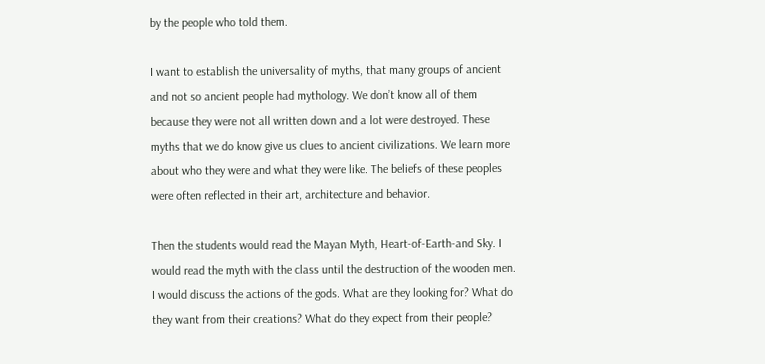by the people who told them.

I want to establish the universality of myths, that many groups of ancient and not so ancient people had mythology. We don’t know all of them because they were not all written down and a lot were destroyed. These myths that we do know give us clues to ancient civilizations. We learn more about who they were and what they were like. The beliefs of these peoples were often reflected in their art, architecture and behavior.

Then the students would read the Mayan Myth, Heart-of-Earth-and Sky. I would read the myth with the class until the destruction of the wooden men. I would discuss the actions of the gods. What are they looking for? What do they want from their creations? What do they expect from their people?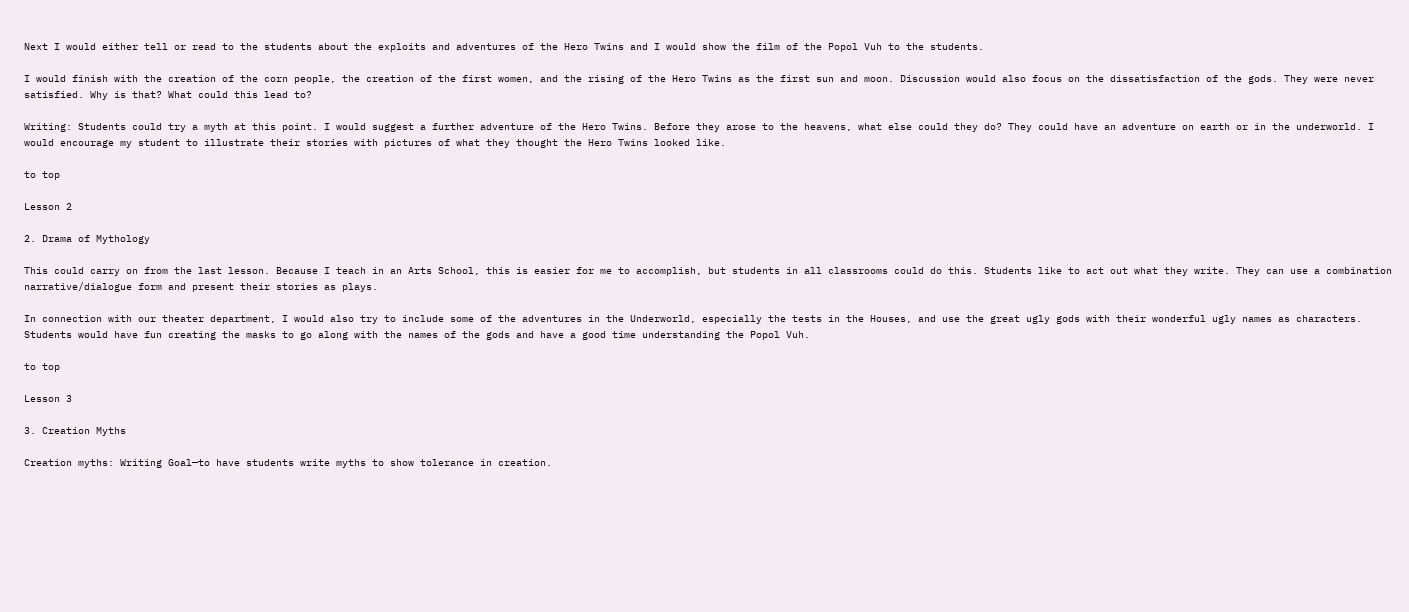Next I would either tell or read to the students about the exploits and adventures of the Hero Twins and I would show the film of the Popol Vuh to the students.

I would finish with the creation of the corn people, the creation of the first women, and the rising of the Hero Twins as the first sun and moon. Discussion would also focus on the dissatisfaction of the gods. They were never satisfied. Why is that? What could this lead to?

Writing: Students could try a myth at this point. I would suggest a further adventure of the Hero Twins. Before they arose to the heavens, what else could they do? They could have an adventure on earth or in the underworld. I would encourage my student to illustrate their stories with pictures of what they thought the Hero Twins looked like.

to top

Lesson 2

2. Drama of Mythology

This could carry on from the last lesson. Because I teach in an Arts School, this is easier for me to accomplish, but students in all classrooms could do this. Students like to act out what they write. They can use a combination narrative/dialogue form and present their stories as plays.

In connection with our theater department, I would also try to include some of the adventures in the Underworld, especially the tests in the Houses, and use the great ugly gods with their wonderful ugly names as characters. Students would have fun creating the masks to go along with the names of the gods and have a good time understanding the Popol Vuh.

to top

Lesson 3

3. Creation Myths

Creation myths: Writing Goal—to have students write myths to show tolerance in creation.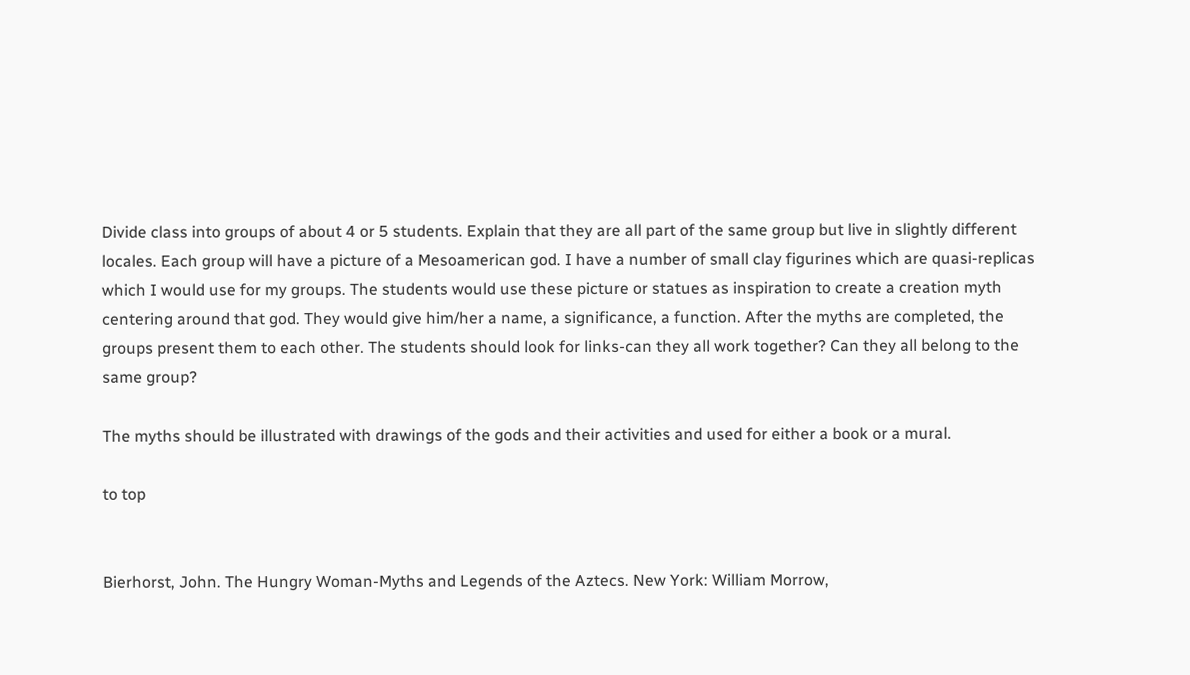Divide class into groups of about 4 or 5 students. Explain that they are all part of the same group but live in slightly different locales. Each group will have a picture of a Mesoamerican god. I have a number of small clay figurines which are quasi-replicas which I would use for my groups. The students would use these picture or statues as inspiration to create a creation myth centering around that god. They would give him/her a name, a significance, a function. After the myths are completed, the groups present them to each other. The students should look for links-can they all work together? Can they all belong to the same group?

The myths should be illustrated with drawings of the gods and their activities and used for either a book or a mural.

to top


Bierhorst, John. The Hungry Woman-Myths and Legends of the Aztecs. New York: William Morrow,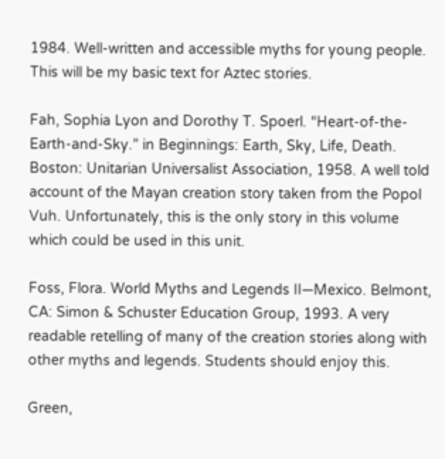1984. Well-written and accessible myths for young people. This will be my basic text for Aztec stories.

Fah, Sophia Lyon and Dorothy T. Spoerl. “Heart-of-the-Earth-and-Sky.” in Beginnings: Earth, Sky, Life, Death. Boston: Unitarian Universalist Association, 1958. A well told account of the Mayan creation story taken from the Popol Vuh. Unfortunately, this is the only story in this volume which could be used in this unit.

Foss, Flora. World Myths and Legends II—Mexico. Belmont, CA: Simon & Schuster Education Group, 1993. A very readable retelling of many of the creation stories along with other myths and legends. Students should enjoy this.

Green,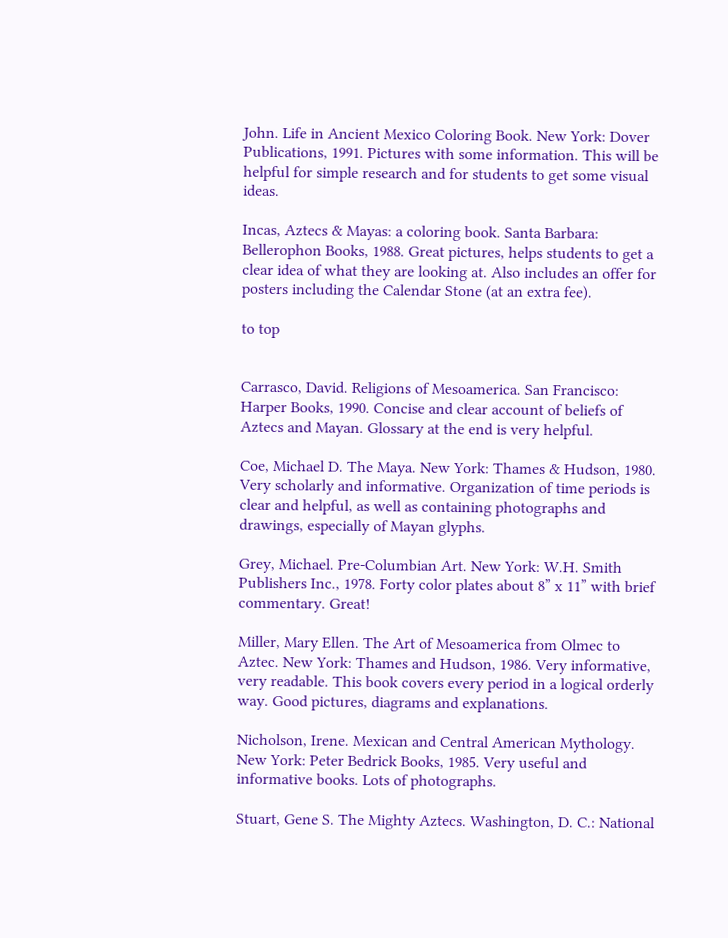John. Life in Ancient Mexico Coloring Book. New York: Dover Publications, 1991. Pictures with some information. This will be helpful for simple research and for students to get some visual ideas.

Incas, Aztecs & Mayas: a coloring book. Santa Barbara: Bellerophon Books, 1988. Great pictures, helps students to get a clear idea of what they are looking at. Also includes an offer for posters including the Calendar Stone (at an extra fee).

to top


Carrasco, David. Religions of Mesoamerica. San Francisco: Harper Books, 1990. Concise and clear account of beliefs of Aztecs and Mayan. Glossary at the end is very helpful.

Coe, Michael D. The Maya. New York: Thames & Hudson, 1980. Very scholarly and informative. Organization of time periods is clear and helpful, as well as containing photographs and drawings, especially of Mayan glyphs.

Grey, Michael. Pre-Columbian Art. New York: W.H. Smith Publishers Inc., 1978. Forty color plates about 8” x 11” with brief commentary. Great!

Miller, Mary Ellen. The Art of Mesoamerica from Olmec to Aztec. New York: Thames and Hudson, 1986. Very informative, very readable. This book covers every period in a logical orderly way. Good pictures, diagrams and explanations.

Nicholson, Irene. Mexican and Central American Mythology. New York: Peter Bedrick Books, 1985. Very useful and informative books. Lots of photographs.

Stuart, Gene S. The Mighty Aztecs. Washington, D. C.: National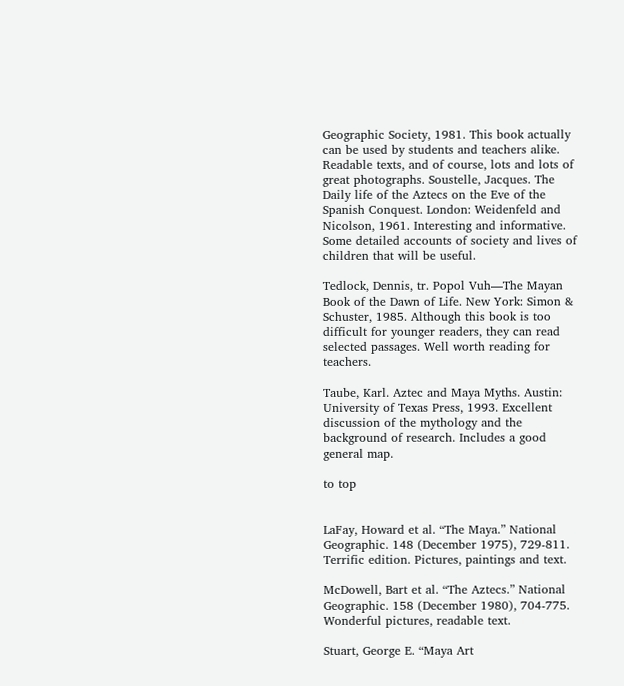Geographic Society, 1981. This book actually can be used by students and teachers alike. Readable texts, and of course, lots and lots of great photographs. Soustelle, Jacques. The Daily life of the Aztecs on the Eve of the Spanish Conquest. London: Weidenfeld and Nicolson, 1961. Interesting and informative. Some detailed accounts of society and lives of children that will be useful.

Tedlock, Dennis, tr. Popol Vuh—The Mayan Book of the Dawn of Life. New York: Simon & Schuster, 1985. Although this book is too difficult for younger readers, they can read selected passages. Well worth reading for teachers.

Taube, Karl. Aztec and Maya Myths. Austin: University of Texas Press, 1993. Excellent discussion of the mythology and the background of research. Includes a good general map.

to top


LaFay, Howard et al. “The Maya.” National Geographic. 148 (December 1975), 729-811. Terrific edition. Pictures, paintings and text.

McDowell, Bart et al. “The Aztecs.” National Geographic. 158 (December 1980), 704-775. Wonderful pictures, readable text.

Stuart, George E. “Maya Art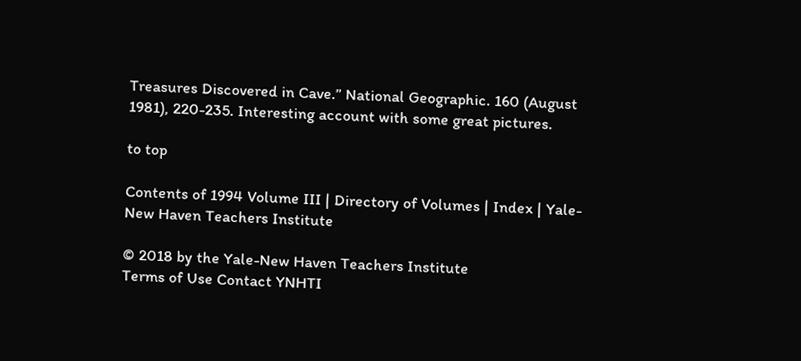Treasures Discovered in Cave.” National Geographic. 160 (August 1981), 220-235. Interesting account with some great pictures.

to top

Contents of 1994 Volume III | Directory of Volumes | Index | Yale-New Haven Teachers Institute

© 2018 by the Yale-New Haven Teachers Institute
Terms of Use Contact YNHTI